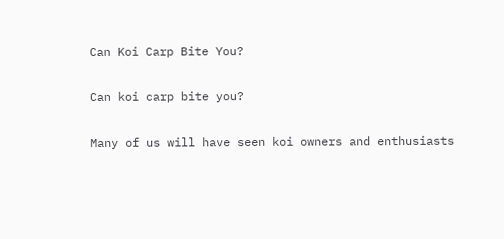Can Koi Carp Bite You?

Can koi carp bite you?

Many of us will have seen koi owners and enthusiasts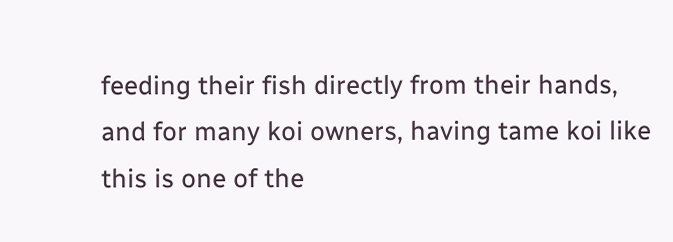feeding their fish directly from their hands, and for many koi owners, having tame koi like this is one of the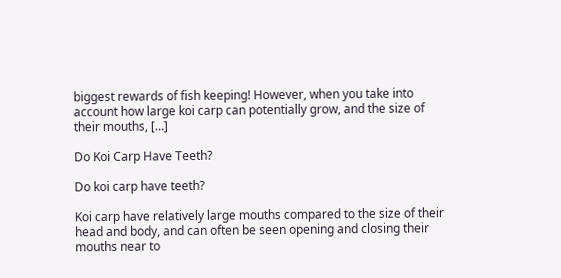biggest rewards of fish keeping! However, when you take into account how large koi carp can potentially grow, and the size of their mouths, […]

Do Koi Carp Have Teeth?

Do koi carp have teeth?

Koi carp have relatively large mouths compared to the size of their head and body, and can often be seen opening and closing their mouths near to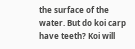the surface of the water. But do koi carp have teeth? Koi will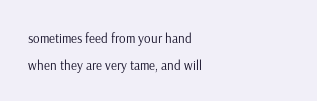sometimes feed from your hand when they are very tame, and will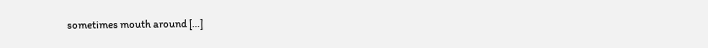sometimes mouth around […]